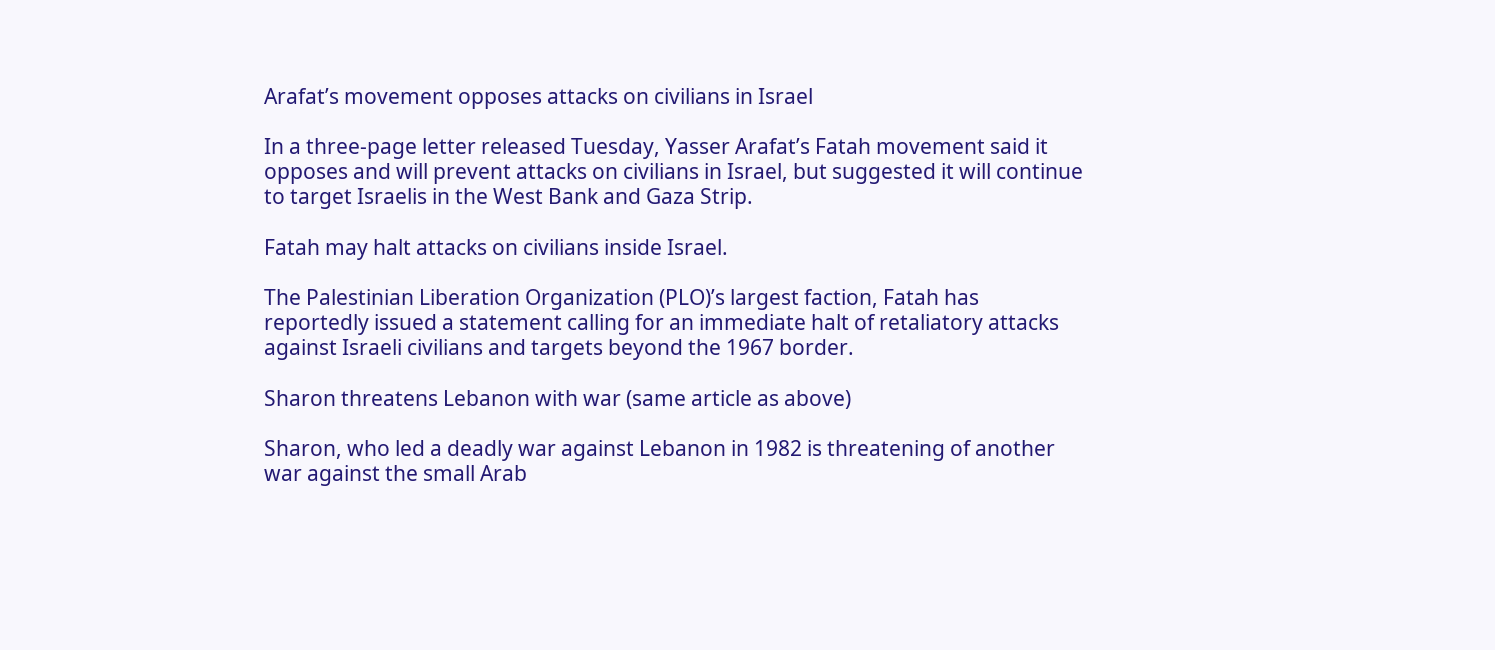Arafat’s movement opposes attacks on civilians in Israel

In a three-page letter released Tuesday, Yasser Arafat’s Fatah movement said it opposes and will prevent attacks on civilians in Israel, but suggested it will continue to target Israelis in the West Bank and Gaza Strip.

Fatah may halt attacks on civilians inside Israel.

The Palestinian Liberation Organization (PLO)’s largest faction, Fatah has reportedly issued a statement calling for an immediate halt of retaliatory attacks against Israeli civilians and targets beyond the 1967 border.

Sharon threatens Lebanon with war (same article as above)

Sharon, who led a deadly war against Lebanon in 1982 is threatening of another war against the small Arab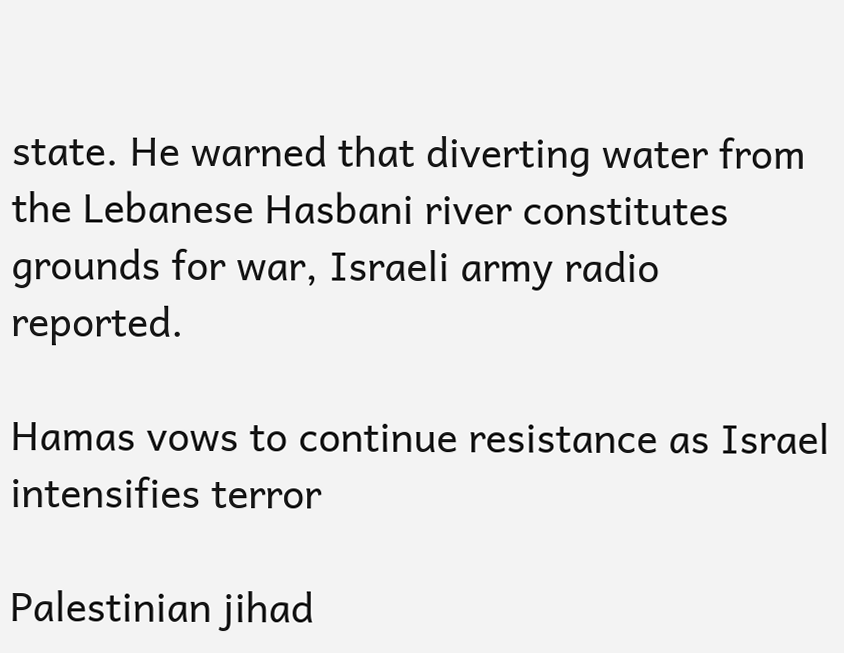state. He warned that diverting water from the Lebanese Hasbani river constitutes grounds for war, Israeli army radio reported.

Hamas vows to continue resistance as Israel intensifies terror

Palestinian jihad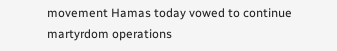movement Hamas today vowed to continue martyrdom operations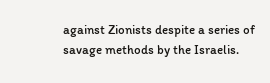against Zionists despite a series of savage methods by the Israelis.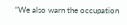“We also warn the occupation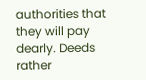authorities that they will pay dearly. Deeds rather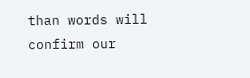than words will confirm our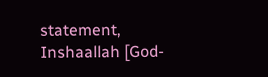statement, Inshaallah [God-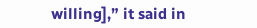willing],” it said in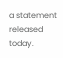a statement released today.